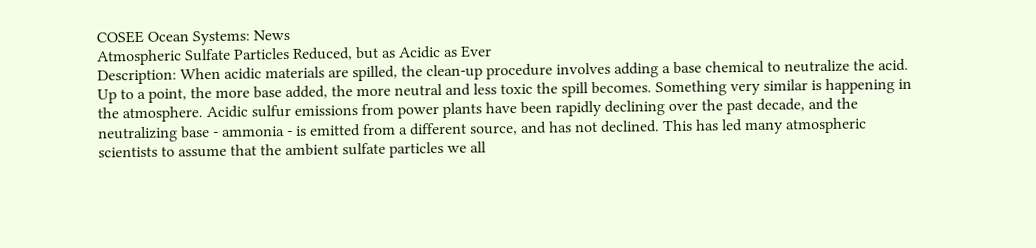COSEE Ocean Systems: News
Atmospheric Sulfate Particles Reduced, but as Acidic as Ever
Description: When acidic materials are spilled, the clean-up procedure involves adding a base chemical to neutralize the acid. Up to a point, the more base added, the more neutral and less toxic the spill becomes. Something very similar is happening in the atmosphere. Acidic sulfur emissions from power plants have been rapidly declining over the past decade, and the neutralizing base - ammonia - is emitted from a different source, and has not declined. This has led many atmospheric scientists to assume that the ambient sulfate particles we all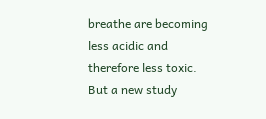breathe are becoming less acidic and therefore less toxic. But a new study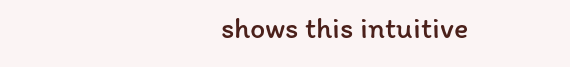shows this intuitive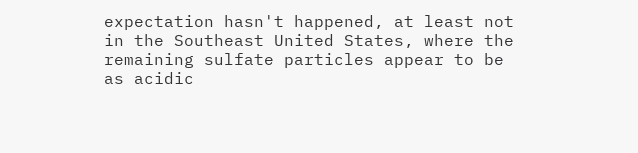expectation hasn't happened, at least not in the Southeast United States, where the remaining sulfate particles appear to be as acidic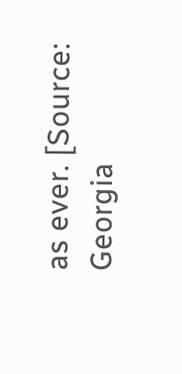as ever. [Source: Georgia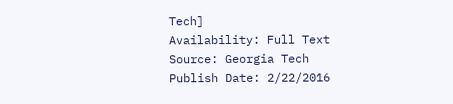Tech]
Availability: Full Text
Source: Georgia Tech
Publish Date: 2/22/2016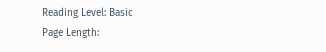Reading Level: Basic
Page Length: